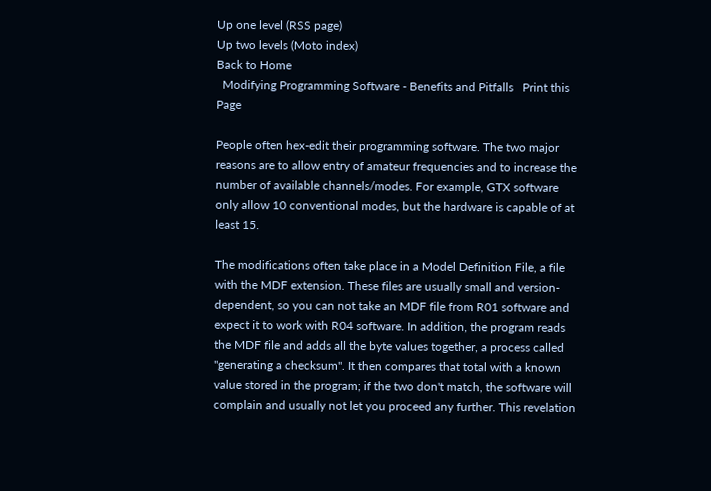Up one level (RSS page)
Up two levels (Moto index)
Back to Home
  Modifying Programming Software - Benefits and Pitfalls   Print this Page

People often hex-edit their programming software. The two major reasons are to allow entry of amateur frequencies and to increase the number of available channels/modes. For example, GTX software only allow 10 conventional modes, but the hardware is capable of at least 15.

The modifications often take place in a Model Definition File, a file with the MDF extension. These files are usually small and version-dependent, so you can not take an MDF file from R01 software and expect it to work with R04 software. In addition, the program reads the MDF file and adds all the byte values together, a process called "generating a checksum". It then compares that total with a known value stored in the program; if the two don't match, the software will complain and usually not let you proceed any further. This revelation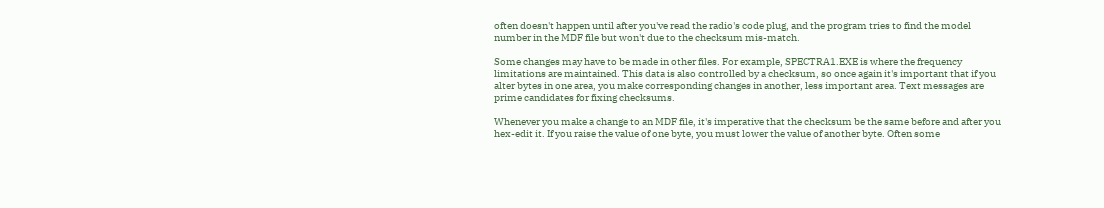often doesn't happen until after you've read the radio's code plug, and the program tries to find the model number in the MDF file but won't due to the checksum mis-match.

Some changes may have to be made in other files. For example, SPECTRA1.EXE is where the frequency limitations are maintained. This data is also controlled by a checksum, so once again it's important that if you alter bytes in one area, you make corresponding changes in another, less important area. Text messages are prime candidates for fixing checksums.

Whenever you make a change to an MDF file, it's imperative that the checksum be the same before and after you hex-edit it. If you raise the value of one byte, you must lower the value of another byte. Often some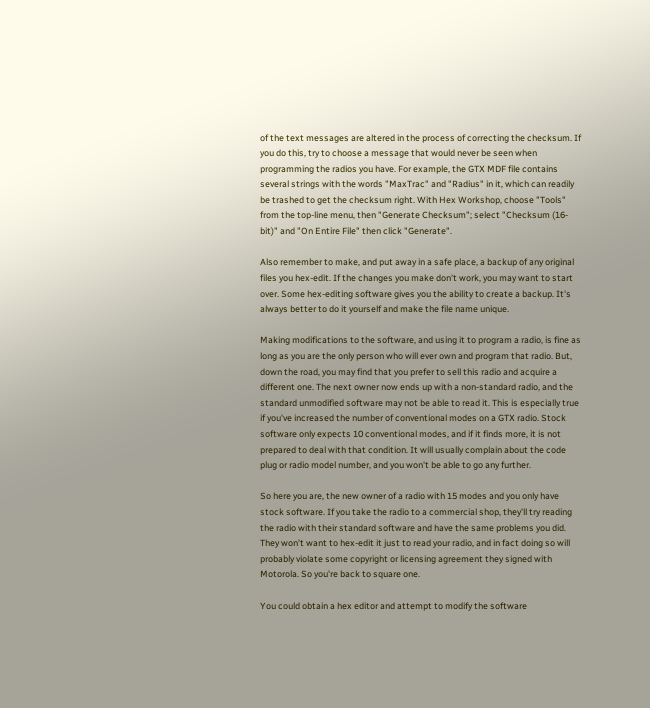of the text messages are altered in the process of correcting the checksum. If you do this, try to choose a message that would never be seen when programming the radios you have. For example, the GTX MDF file contains several strings with the words "MaxTrac" and "Radius" in it, which can readily be trashed to get the checksum right. With Hex Workshop, choose "Tools" from the top-line menu, then "Generate Checksum"; select "Checksum (16-bit)" and "On Entire File" then click "Generate".

Also remember to make, and put away in a safe place, a backup of any original files you hex-edit. If the changes you make don't work, you may want to start over. Some hex-editing software gives you the ability to create a backup. It's always better to do it yourself and make the file name unique.

Making modifications to the software, and using it to program a radio, is fine as long as you are the only person who will ever own and program that radio. But, down the road, you may find that you prefer to sell this radio and acquire a different one. The next owner now ends up with a non-standard radio, and the standard unmodified software may not be able to read it. This is especially true if you've increased the number of conventional modes on a GTX radio. Stock software only expects 10 conventional modes, and if it finds more, it is not prepared to deal with that condition. It will usually complain about the code plug or radio model number, and you won't be able to go any further.

So here you are, the new owner of a radio with 15 modes and you only have stock software. If you take the radio to a commercial shop, they'll try reading the radio with their standard software and have the same problems you did. They won't want to hex-edit it just to read your radio, and in fact doing so will probably violate some copyright or licensing agreement they signed with Motorola. So you're back to square one.

You could obtain a hex editor and attempt to modify the software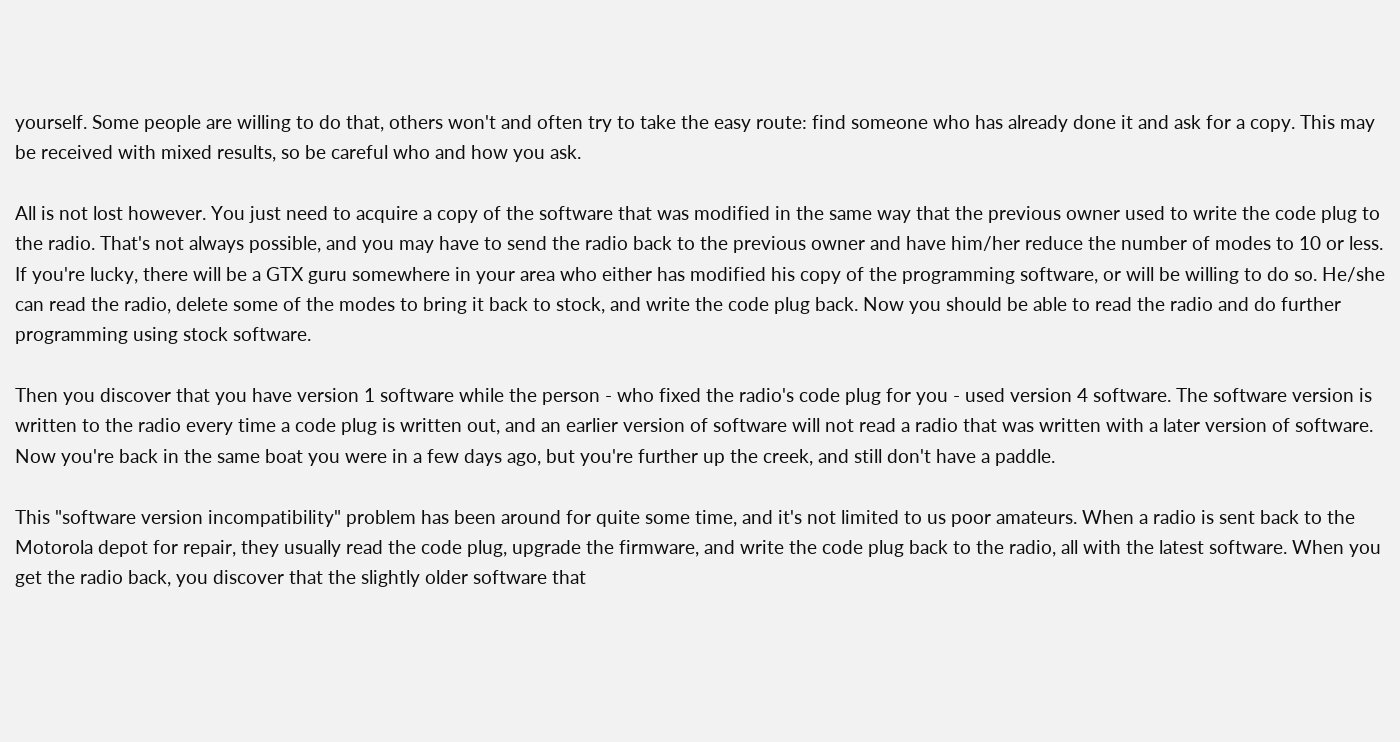yourself. Some people are willing to do that, others won't and often try to take the easy route: find someone who has already done it and ask for a copy. This may be received with mixed results, so be careful who and how you ask.

All is not lost however. You just need to acquire a copy of the software that was modified in the same way that the previous owner used to write the code plug to the radio. That's not always possible, and you may have to send the radio back to the previous owner and have him/her reduce the number of modes to 10 or less. If you're lucky, there will be a GTX guru somewhere in your area who either has modified his copy of the programming software, or will be willing to do so. He/she can read the radio, delete some of the modes to bring it back to stock, and write the code plug back. Now you should be able to read the radio and do further programming using stock software.

Then you discover that you have version 1 software while the person - who fixed the radio's code plug for you - used version 4 software. The software version is written to the radio every time a code plug is written out, and an earlier version of software will not read a radio that was written with a later version of software. Now you're back in the same boat you were in a few days ago, but you're further up the creek, and still don't have a paddle.

This "software version incompatibility" problem has been around for quite some time, and it's not limited to us poor amateurs. When a radio is sent back to the Motorola depot for repair, they usually read the code plug, upgrade the firmware, and write the code plug back to the radio, all with the latest software. When you get the radio back, you discover that the slightly older software that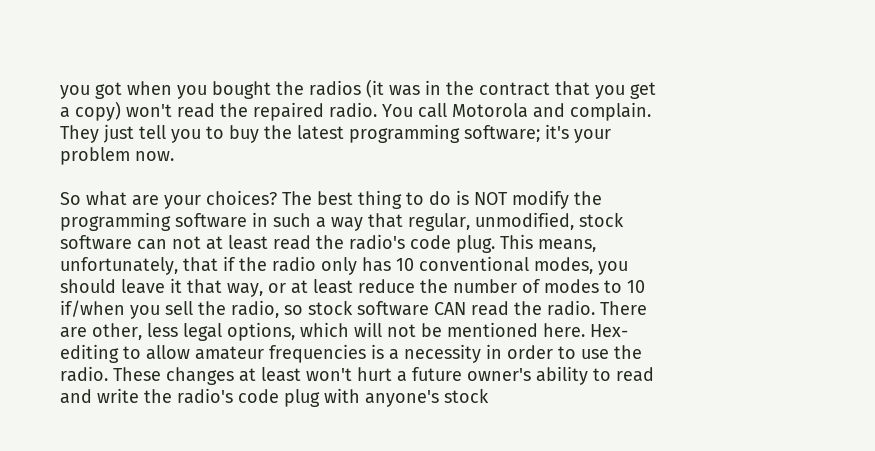you got when you bought the radios (it was in the contract that you get a copy) won't read the repaired radio. You call Motorola and complain. They just tell you to buy the latest programming software; it's your problem now.

So what are your choices? The best thing to do is NOT modify the programming software in such a way that regular, unmodified, stock software can not at least read the radio's code plug. This means, unfortunately, that if the radio only has 10 conventional modes, you should leave it that way, or at least reduce the number of modes to 10 if/when you sell the radio, so stock software CAN read the radio. There are other, less legal options, which will not be mentioned here. Hex-editing to allow amateur frequencies is a necessity in order to use the radio. These changes at least won't hurt a future owner's ability to read and write the radio's code plug with anyone's stock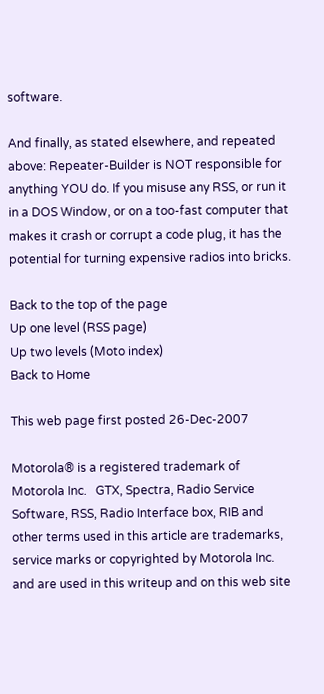software.

And finally, as stated elsewhere, and repeated above: Repeater-Builder is NOT responsible for anything YOU do. If you misuse any RSS, or run it in a DOS Window, or on a too-fast computer that makes it crash or corrupt a code plug, it has the potential for turning expensive radios into bricks.

Back to the top of the page
Up one level (RSS page)
Up two levels (Moto index)
Back to Home

This web page first posted 26-Dec-2007

Motorola® is a registered trademark of Motorola Inc.   GTX, Spectra, Radio Service Software, RSS, Radio Interface box, RIB and other terms used in this article are trademarks, service marks or copyrighted by Motorola Inc. and are used in this writeup and on this web site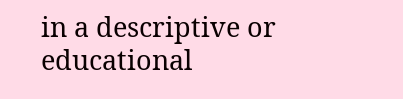in a descriptive or educational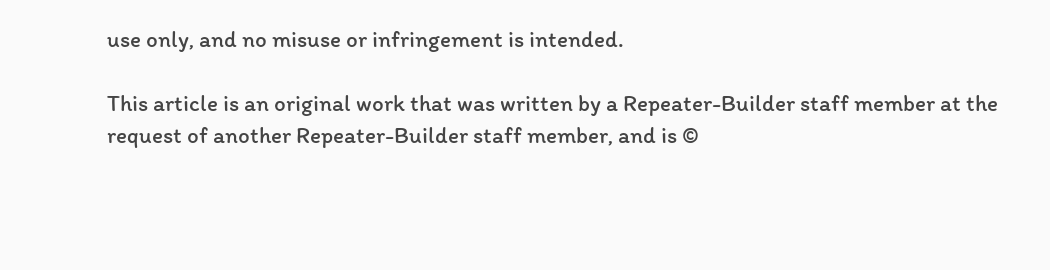use only, and no misuse or infringement is intended.

This article is an original work that was written by a Repeater-Builder staff member at the request of another Repeater-Builder staff member, and is ©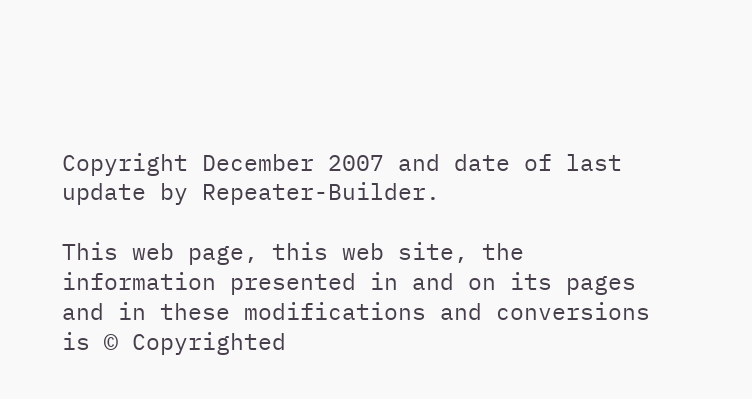Copyright December 2007 and date of last update by Repeater-Builder.

This web page, this web site, the information presented in and on its pages and in these modifications and conversions is © Copyrighted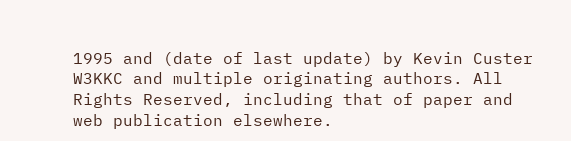1995 and (date of last update) by Kevin Custer W3KKC and multiple originating authors. All Rights Reserved, including that of paper and web publication elsewhere.